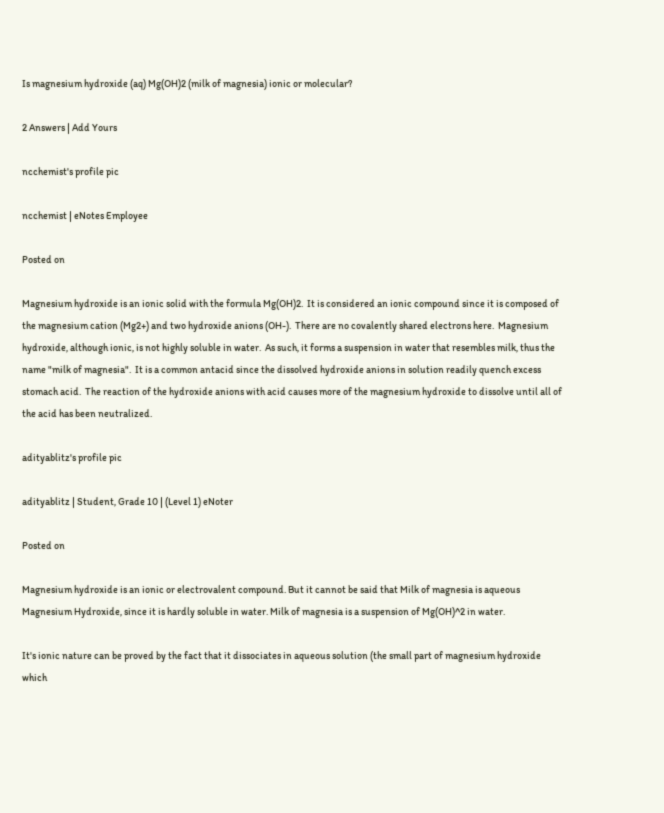Is magnesium hydroxide (aq) Mg(OH)2 (milk of magnesia) ionic or molecular?

2 Answers | Add Yours

ncchemist's profile pic

ncchemist | eNotes Employee

Posted on

Magnesium hydroxide is an ionic solid with the formula Mg(OH)2.  It is considered an ionic compound since it is composed of the magnesium cation (Mg2+) and two hydroxide anions (OH-).  There are no covalently shared electrons here.  Magnesium hydroxide, although ionic, is not highly soluble in water.  As such, it forms a suspension in water that resembles milk, thus the name "milk of magnesia".  It is a common antacid since the dissolved hydroxide anions in solution readily quench excess stomach acid.  The reaction of the hydroxide anions with acid causes more of the magnesium hydroxide to dissolve until all of the acid has been neutralized.

adityablitz's profile pic

adityablitz | Student, Grade 10 | (Level 1) eNoter

Posted on

Magnesium hydroxide is an ionic or electrovalent compound. But it cannot be said that Milk of magnesia is aqueous Magnesium Hydroxide, since it is hardly soluble in water. Milk of magnesia is a suspension of Mg(OH)^2 in water.

It's ionic nature can be proved by the fact that it dissociates in aqueous solution (the small part of magnesium hydroxide which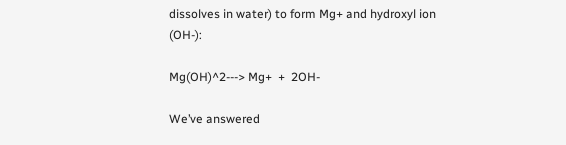dissolves in water) to form Mg+ and hydroxyl ion (OH-):

Mg(OH)^2---> Mg+  +  2OH-

We’ve answered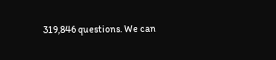319,846 questions. We can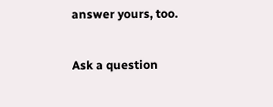answer yours, too.

Ask a question